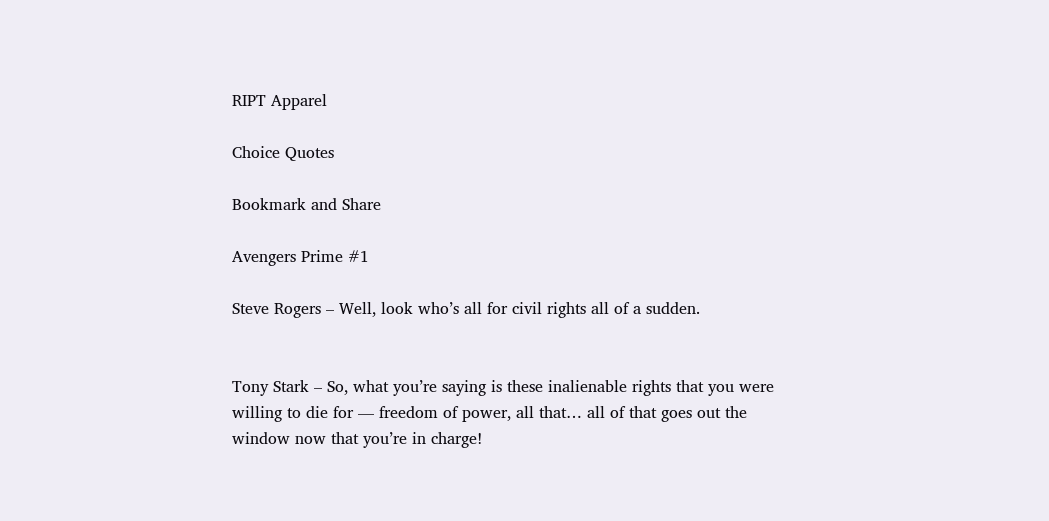RIPT Apparel

Choice Quotes

Bookmark and Share

Avengers Prime #1

Steve Rogers – Well, look who’s all for civil rights all of a sudden.


Tony Stark – So, what you’re saying is these inalienable rights that you were willing to die for — freedom of power, all that… all of that goes out the window now that you’re in charge!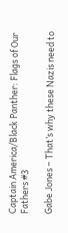Captain America/Black Panther: Flags of Our Fathers #3

Gabe Jones – That’s why these Nazis need to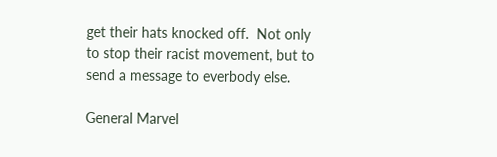get their hats knocked off.  Not only to stop their racist movement, but to send a message to everbody else.

General Marvel